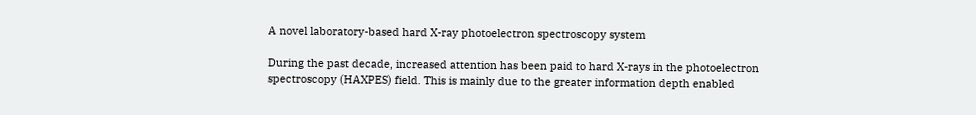A novel laboratory-based hard X-ray photoelectron spectroscopy system

During the past decade, increased attention has been paid to hard X-rays in the photoelectron spectroscopy (HAXPES) field. This is mainly due to the greater information depth enabled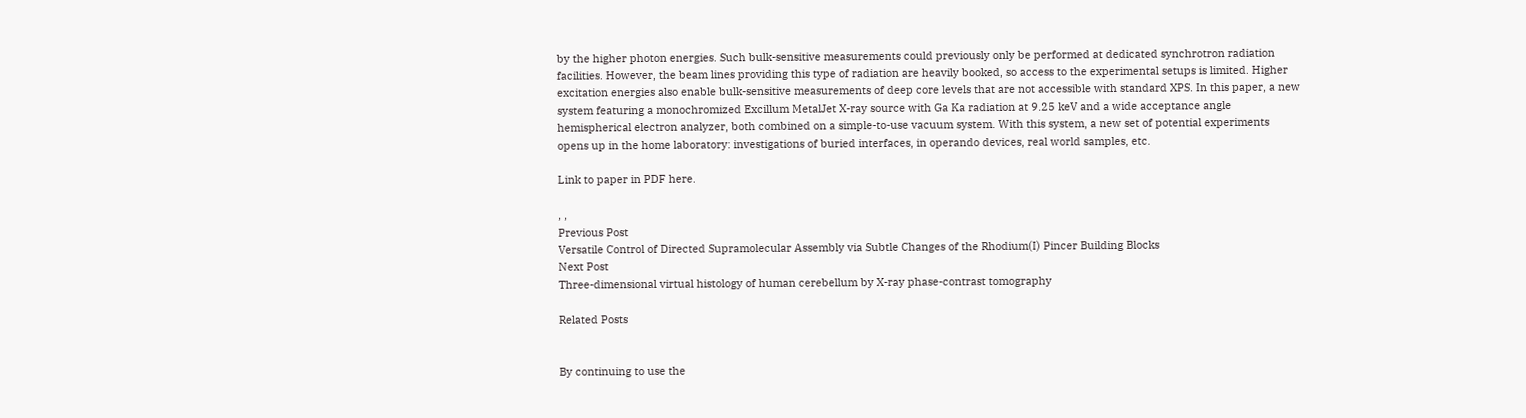by the higher photon energies. Such bulk-sensitive measurements could previously only be performed at dedicated synchrotron radiation facilities. However, the beam lines providing this type of radiation are heavily booked, so access to the experimental setups is limited. Higher excitation energies also enable bulk-sensitive measurements of deep core levels that are not accessible with standard XPS. In this paper, a new system featuring a monochromized Excillum MetalJet X-ray source with Ga Ka radiation at 9.25 keV and a wide acceptance angle hemispherical electron analyzer, both combined on a simple-to-use vacuum system. With this system, a new set of potential experiments opens up in the home laboratory: investigations of buried interfaces, in operando devices, real world samples, etc.

Link to paper in PDF here.

, ,
Previous Post
Versatile Control of Directed Supramolecular Assembly via Subtle Changes of the Rhodium(I) Pincer Building Blocks
Next Post
Three-dimensional virtual histology of human cerebellum by X-ray phase-contrast tomography

Related Posts


By continuing to use the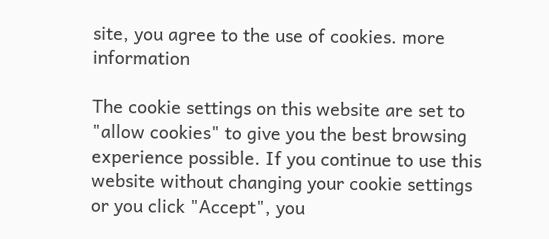site, you agree to the use of cookies. more information

The cookie settings on this website are set to "allow cookies" to give you the best browsing experience possible. If you continue to use this website without changing your cookie settings or you click "Accept", you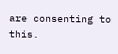are consenting to this.